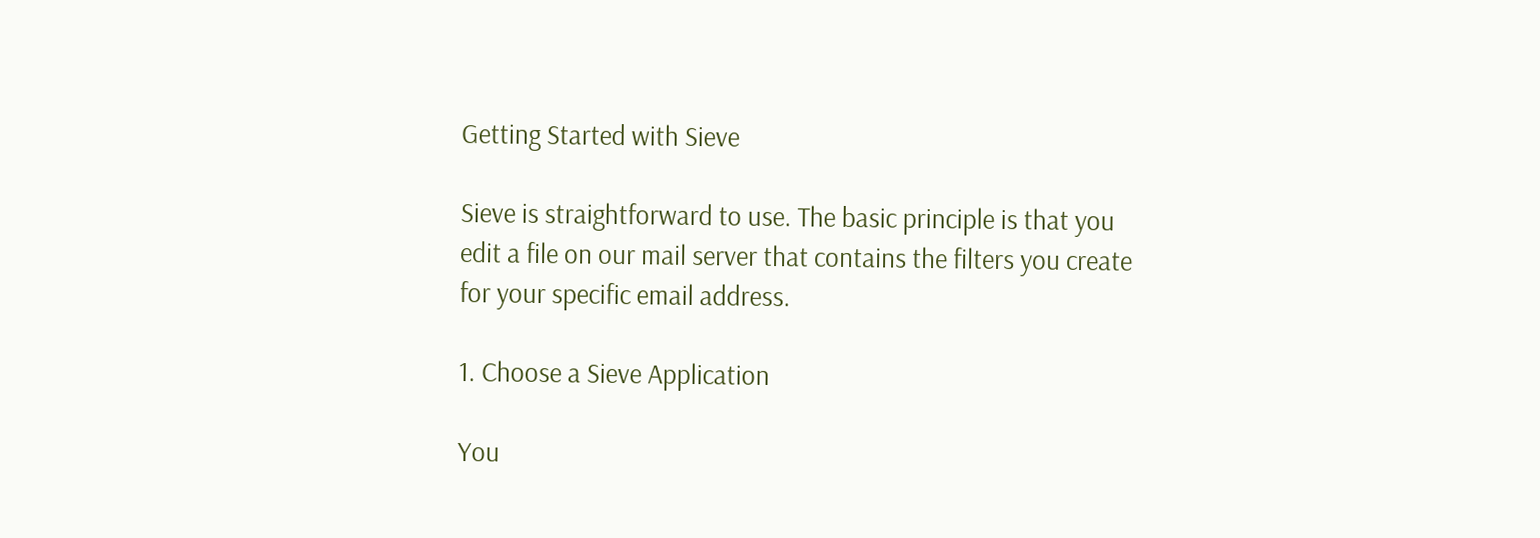Getting Started with Sieve

Sieve is straightforward to use. The basic principle is that you edit a file on our mail server that contains the filters you create for your specific email address.

1. Choose a Sieve Application

You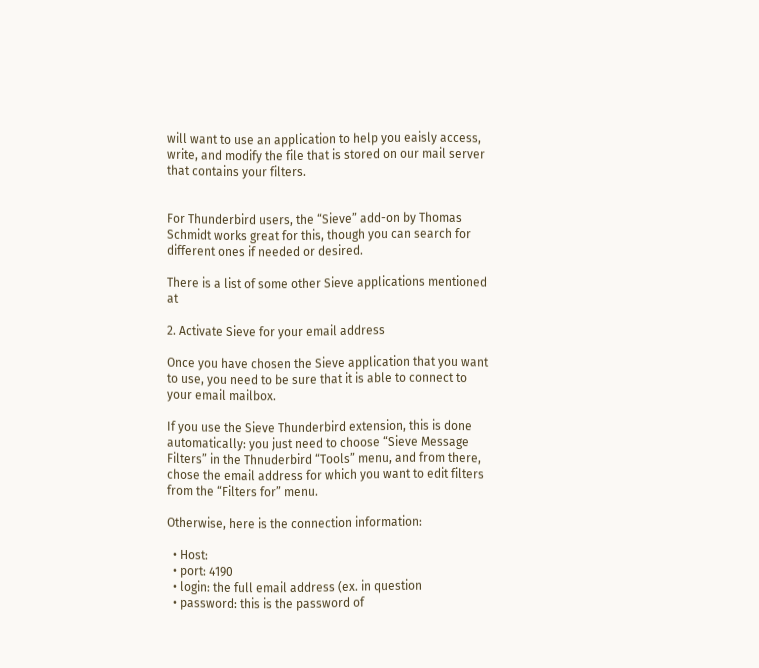will want to use an application to help you eaisly access, write, and modify the file that is stored on our mail server that contains your filters.


For Thunderbird users, the “Sieve” add-on by Thomas Schmidt works great for this, though you can search for different ones if needed or desired.

There is a list of some other Sieve applications mentioned at

2. Activate Sieve for your email address

Once you have chosen the Sieve application that you want to use, you need to be sure that it is able to connect to your email mailbox.

If you use the Sieve Thunderbird extension, this is done automatically: you just need to choose “Sieve Message Filters” in the Thnuderbird “Tools” menu, and from there, chose the email address for which you want to edit filters from the “Filters for” menu.

Otherwise, here is the connection information:

  • Host:
  • port: 4190
  • login: the full email address (ex. in question
  • password: this is the password of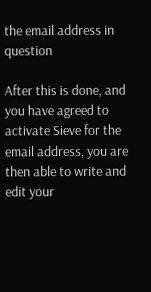the email address in question

After this is done, and you have agreed to activate Sieve for the email address, you are then able to write and edit your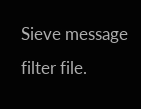Sieve message filter file.